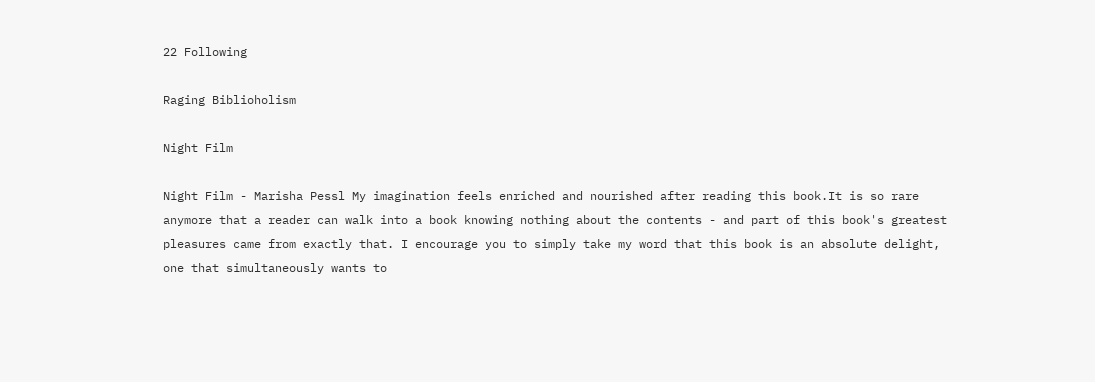22 Following

Raging Biblioholism

Night Film

Night Film - Marisha Pessl My imagination feels enriched and nourished after reading this book.It is so rare anymore that a reader can walk into a book knowing nothing about the contents - and part of this book's greatest pleasures came from exactly that. I encourage you to simply take my word that this book is an absolute delight, one that simultaneously wants to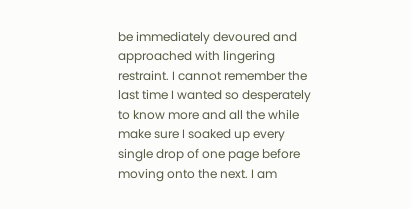be immediately devoured and approached with lingering restraint. I cannot remember the last time I wanted so desperately to know more and all the while make sure I soaked up every single drop of one page before moving onto the next. I am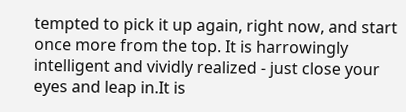tempted to pick it up again, right now, and start once more from the top. It is harrowingly intelligent and vividly realized - just close your eyes and leap in.It is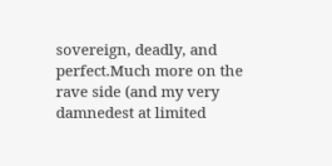sovereign, deadly, and perfect.Much more on the rave side (and my very damnedest at limited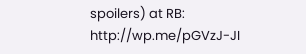spoilers) at RB: http://wp.me/pGVzJ-JI